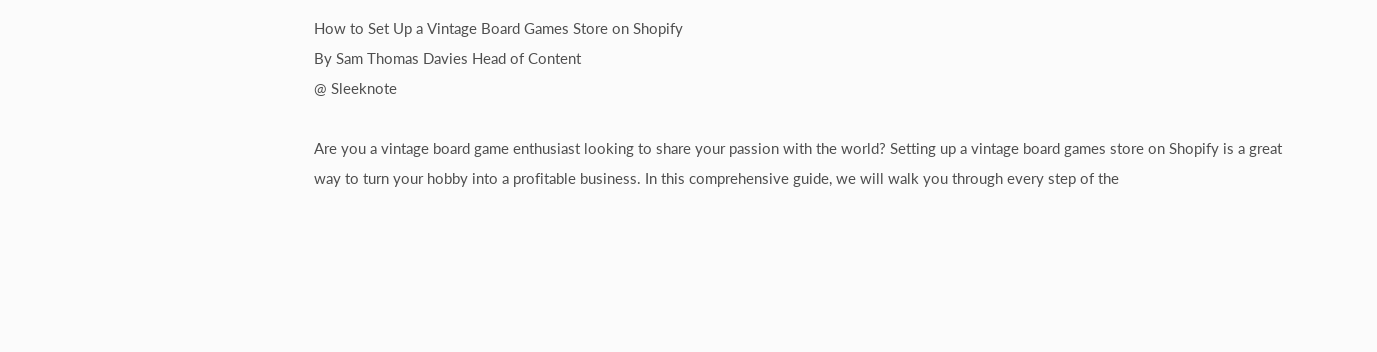How to Set Up a Vintage Board Games Store on Shopify
By Sam Thomas Davies Head of Content
@ Sleeknote

Are you a vintage board game enthusiast looking to share your passion with the world? Setting up a vintage board games store on Shopify is a great way to turn your hobby into a profitable business. In this comprehensive guide, we will walk you through every step of the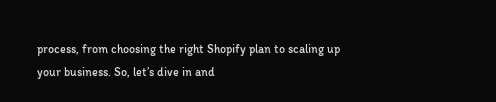process, from choosing the right Shopify plan to scaling up your business. So, let’s dive in and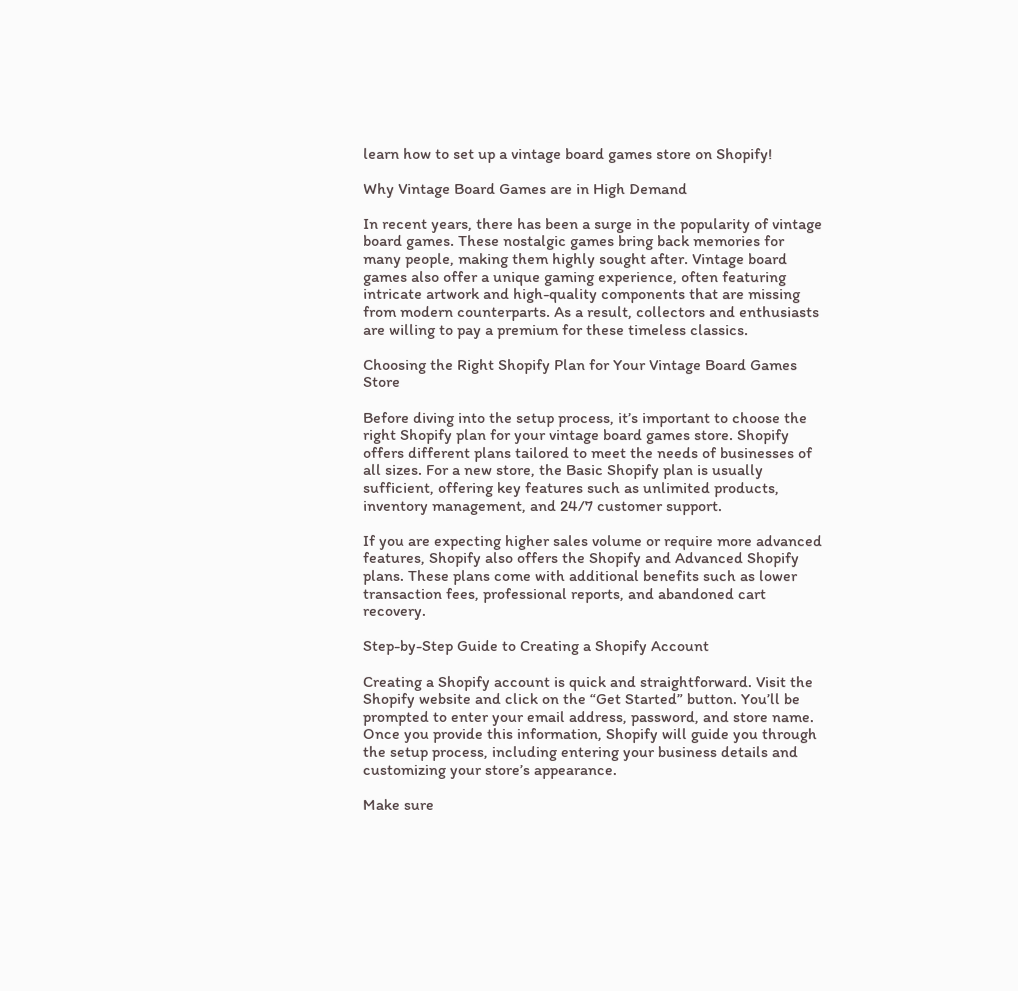learn how to set up a vintage board games store on Shopify!

Why Vintage Board Games are in High Demand

In recent years, there has been a surge in the popularity of vintage board games. These nostalgic games bring back memories for many people, making them highly sought after. Vintage board games also offer a unique gaming experience, often featuring intricate artwork and high-quality components that are missing from modern counterparts. As a result, collectors and enthusiasts are willing to pay a premium for these timeless classics.

Choosing the Right Shopify Plan for Your Vintage Board Games Store

Before diving into the setup process, it’s important to choose the right Shopify plan for your vintage board games store. Shopify offers different plans tailored to meet the needs of businesses of all sizes. For a new store, the Basic Shopify plan is usually sufficient, offering key features such as unlimited products, inventory management, and 24/7 customer support.

If you are expecting higher sales volume or require more advanced features, Shopify also offers the Shopify and Advanced Shopify plans. These plans come with additional benefits such as lower transaction fees, professional reports, and abandoned cart recovery.

Step-by-Step Guide to Creating a Shopify Account

Creating a Shopify account is quick and straightforward. Visit the Shopify website and click on the “Get Started” button. You’ll be prompted to enter your email address, password, and store name. Once you provide this information, Shopify will guide you through the setup process, including entering your business details and customizing your store’s appearance.

Make sure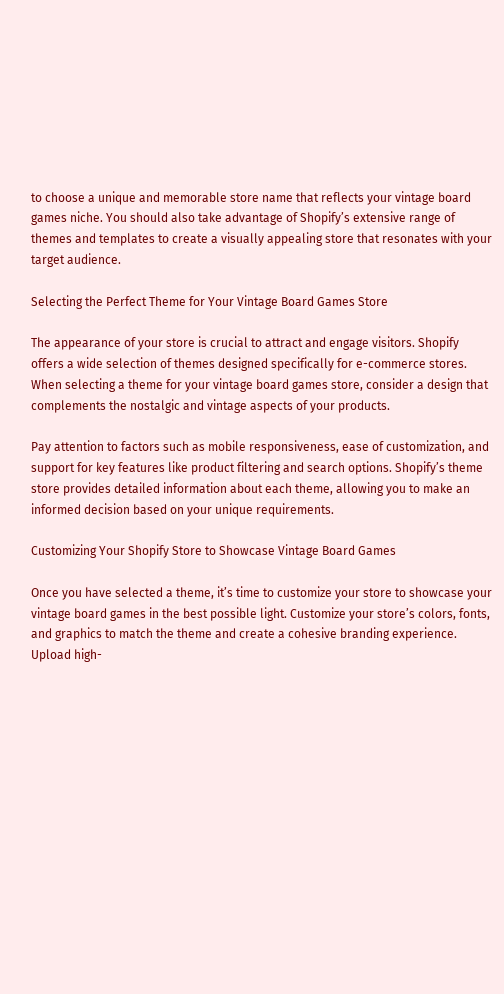to choose a unique and memorable store name that reflects your vintage board games niche. You should also take advantage of Shopify’s extensive range of themes and templates to create a visually appealing store that resonates with your target audience.

Selecting the Perfect Theme for Your Vintage Board Games Store

The appearance of your store is crucial to attract and engage visitors. Shopify offers a wide selection of themes designed specifically for e-commerce stores. When selecting a theme for your vintage board games store, consider a design that complements the nostalgic and vintage aspects of your products.

Pay attention to factors such as mobile responsiveness, ease of customization, and support for key features like product filtering and search options. Shopify’s theme store provides detailed information about each theme, allowing you to make an informed decision based on your unique requirements.

Customizing Your Shopify Store to Showcase Vintage Board Games

Once you have selected a theme, it’s time to customize your store to showcase your vintage board games in the best possible light. Customize your store’s colors, fonts, and graphics to match the theme and create a cohesive branding experience. Upload high-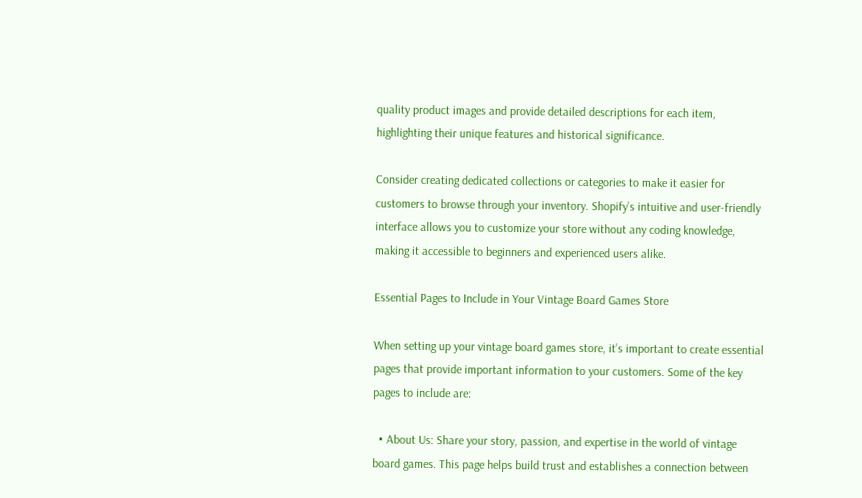quality product images and provide detailed descriptions for each item, highlighting their unique features and historical significance.

Consider creating dedicated collections or categories to make it easier for customers to browse through your inventory. Shopify’s intuitive and user-friendly interface allows you to customize your store without any coding knowledge, making it accessible to beginners and experienced users alike.

Essential Pages to Include in Your Vintage Board Games Store

When setting up your vintage board games store, it’s important to create essential pages that provide important information to your customers. Some of the key pages to include are:

  • About Us: Share your story, passion, and expertise in the world of vintage board games. This page helps build trust and establishes a connection between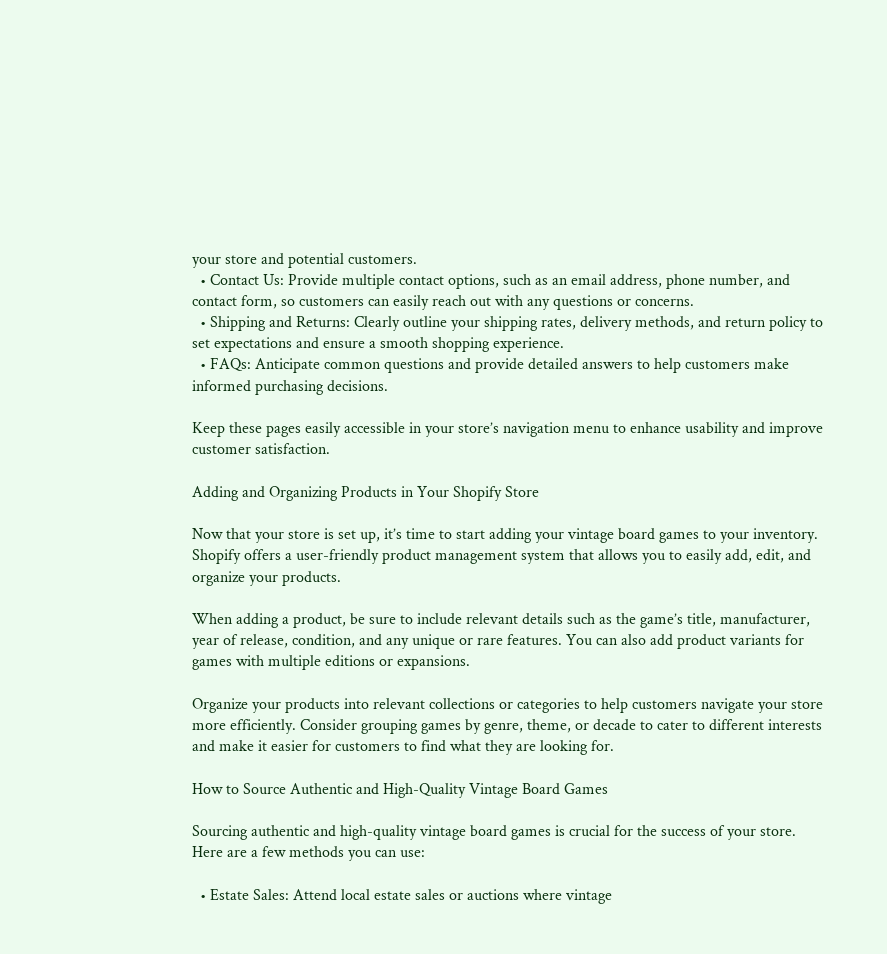your store and potential customers.
  • Contact Us: Provide multiple contact options, such as an email address, phone number, and contact form, so customers can easily reach out with any questions or concerns.
  • Shipping and Returns: Clearly outline your shipping rates, delivery methods, and return policy to set expectations and ensure a smooth shopping experience.
  • FAQs: Anticipate common questions and provide detailed answers to help customers make informed purchasing decisions.

Keep these pages easily accessible in your store’s navigation menu to enhance usability and improve customer satisfaction.

Adding and Organizing Products in Your Shopify Store

Now that your store is set up, it’s time to start adding your vintage board games to your inventory. Shopify offers a user-friendly product management system that allows you to easily add, edit, and organize your products.

When adding a product, be sure to include relevant details such as the game’s title, manufacturer, year of release, condition, and any unique or rare features. You can also add product variants for games with multiple editions or expansions.

Organize your products into relevant collections or categories to help customers navigate your store more efficiently. Consider grouping games by genre, theme, or decade to cater to different interests and make it easier for customers to find what they are looking for.

How to Source Authentic and High-Quality Vintage Board Games

Sourcing authentic and high-quality vintage board games is crucial for the success of your store. Here are a few methods you can use:

  • Estate Sales: Attend local estate sales or auctions where vintage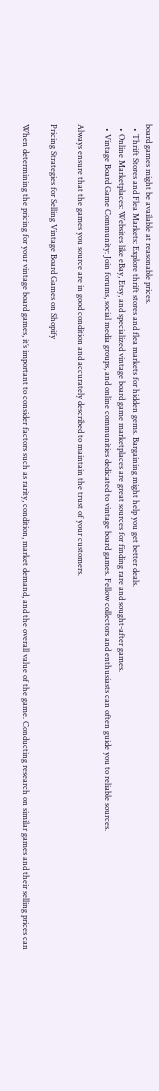board games might be available at reasonable prices.
  • Thrift Stores and Flea Markets: Explore thrift stores and flea markets for hidden gems. Bargaining might help you get better deals.
  • Online Marketplaces: Websites like eBay, Etsy, and specialized vintage board game marketplaces are great sources for finding rare and sought-after games.
  • Vintage Board Game Community: Join forums, social media groups, and online communities dedicated to vintage board games. Fellow collectors and enthusiasts can often guide you to reliable sources.

Always ensure that the games you source are in good condition and accurately described to maintain the trust of your customers.

Pricing Strategies for Selling Vintage Board Games on Shopify

When determining the pricing for your vintage board games, it’s important to consider factors such as rarity, condition, market demand, and the overall value of the game. Conducting research on similar games and their selling prices can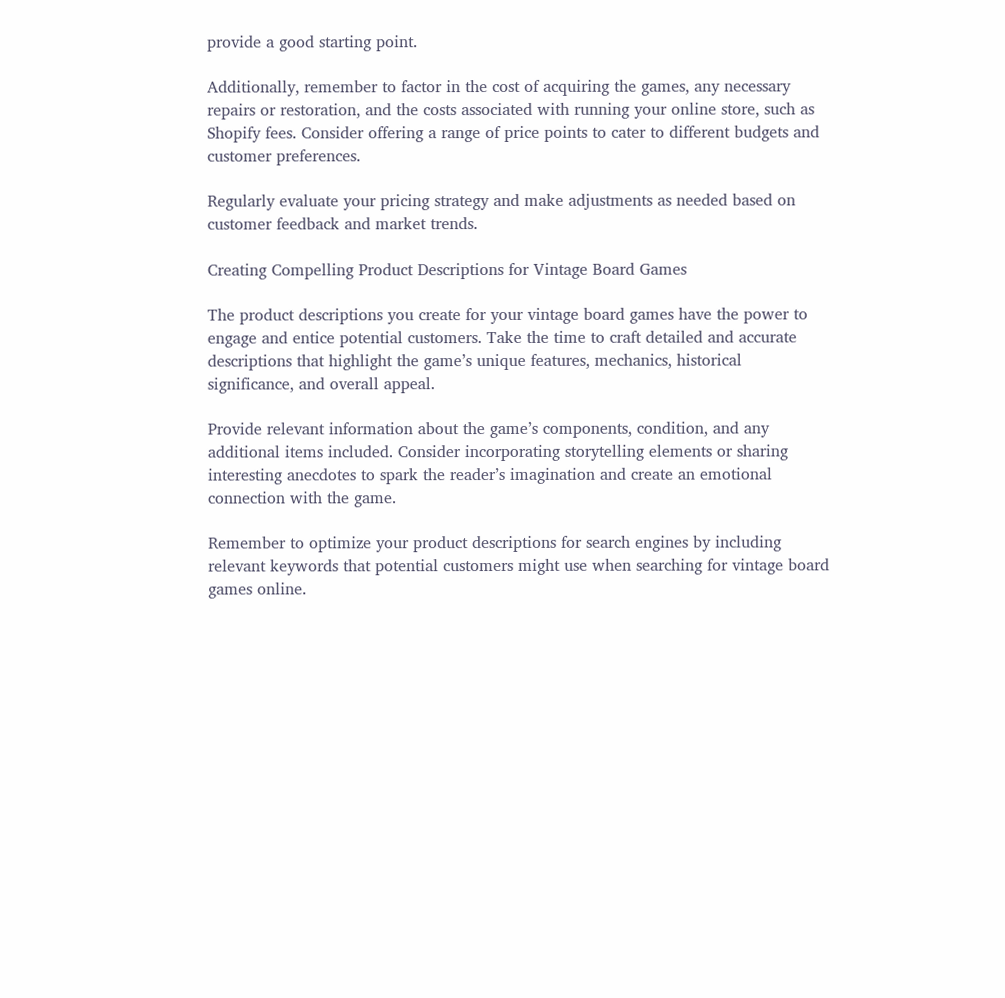provide a good starting point.

Additionally, remember to factor in the cost of acquiring the games, any necessary repairs or restoration, and the costs associated with running your online store, such as Shopify fees. Consider offering a range of price points to cater to different budgets and customer preferences.

Regularly evaluate your pricing strategy and make adjustments as needed based on customer feedback and market trends.

Creating Compelling Product Descriptions for Vintage Board Games

The product descriptions you create for your vintage board games have the power to engage and entice potential customers. Take the time to craft detailed and accurate descriptions that highlight the game’s unique features, mechanics, historical significance, and overall appeal.

Provide relevant information about the game’s components, condition, and any additional items included. Consider incorporating storytelling elements or sharing interesting anecdotes to spark the reader’s imagination and create an emotional connection with the game.

Remember to optimize your product descriptions for search engines by including relevant keywords that potential customers might use when searching for vintage board games online.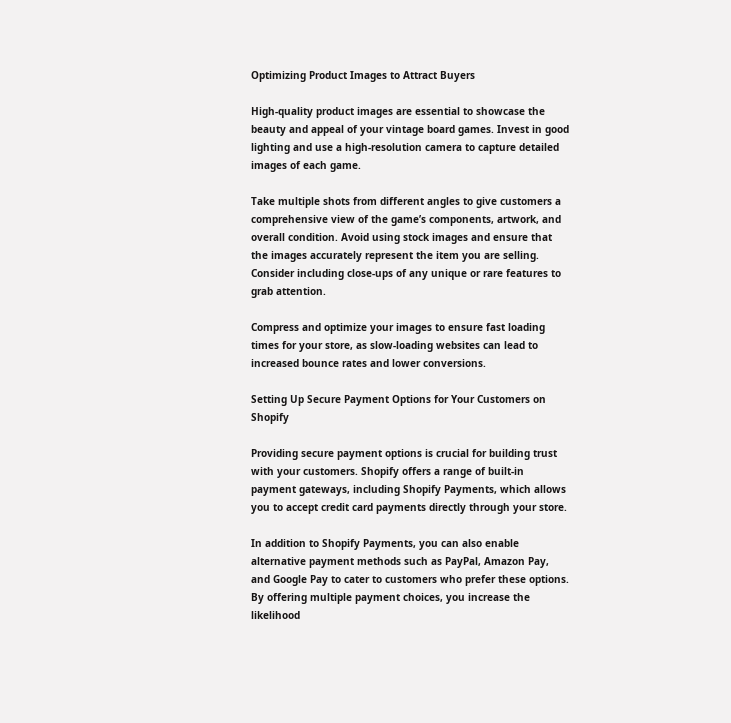Optimizing Product Images to Attract Buyers

High-quality product images are essential to showcase the beauty and appeal of your vintage board games. Invest in good lighting and use a high-resolution camera to capture detailed images of each game.

Take multiple shots from different angles to give customers a comprehensive view of the game’s components, artwork, and overall condition. Avoid using stock images and ensure that the images accurately represent the item you are selling. Consider including close-ups of any unique or rare features to grab attention.

Compress and optimize your images to ensure fast loading times for your store, as slow-loading websites can lead to increased bounce rates and lower conversions.

Setting Up Secure Payment Options for Your Customers on Shopify

Providing secure payment options is crucial for building trust with your customers. Shopify offers a range of built-in payment gateways, including Shopify Payments, which allows you to accept credit card payments directly through your store.

In addition to Shopify Payments, you can also enable alternative payment methods such as PayPal, Amazon Pay, and Google Pay to cater to customers who prefer these options. By offering multiple payment choices, you increase the likelihood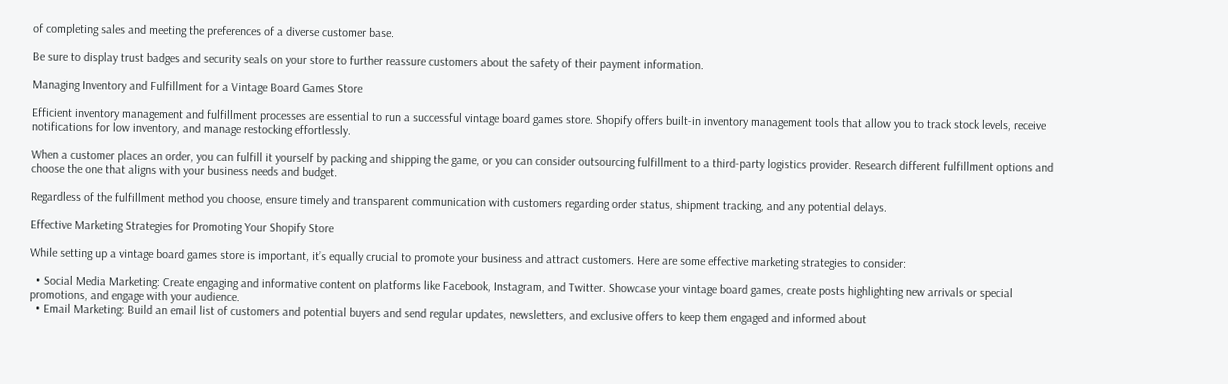of completing sales and meeting the preferences of a diverse customer base.

Be sure to display trust badges and security seals on your store to further reassure customers about the safety of their payment information.

Managing Inventory and Fulfillment for a Vintage Board Games Store

Efficient inventory management and fulfillment processes are essential to run a successful vintage board games store. Shopify offers built-in inventory management tools that allow you to track stock levels, receive notifications for low inventory, and manage restocking effortlessly.

When a customer places an order, you can fulfill it yourself by packing and shipping the game, or you can consider outsourcing fulfillment to a third-party logistics provider. Research different fulfillment options and choose the one that aligns with your business needs and budget.

Regardless of the fulfillment method you choose, ensure timely and transparent communication with customers regarding order status, shipment tracking, and any potential delays.

Effective Marketing Strategies for Promoting Your Shopify Store

While setting up a vintage board games store is important, it’s equally crucial to promote your business and attract customers. Here are some effective marketing strategies to consider:

  • Social Media Marketing: Create engaging and informative content on platforms like Facebook, Instagram, and Twitter. Showcase your vintage board games, create posts highlighting new arrivals or special promotions, and engage with your audience.
  • Email Marketing: Build an email list of customers and potential buyers and send regular updates, newsletters, and exclusive offers to keep them engaged and informed about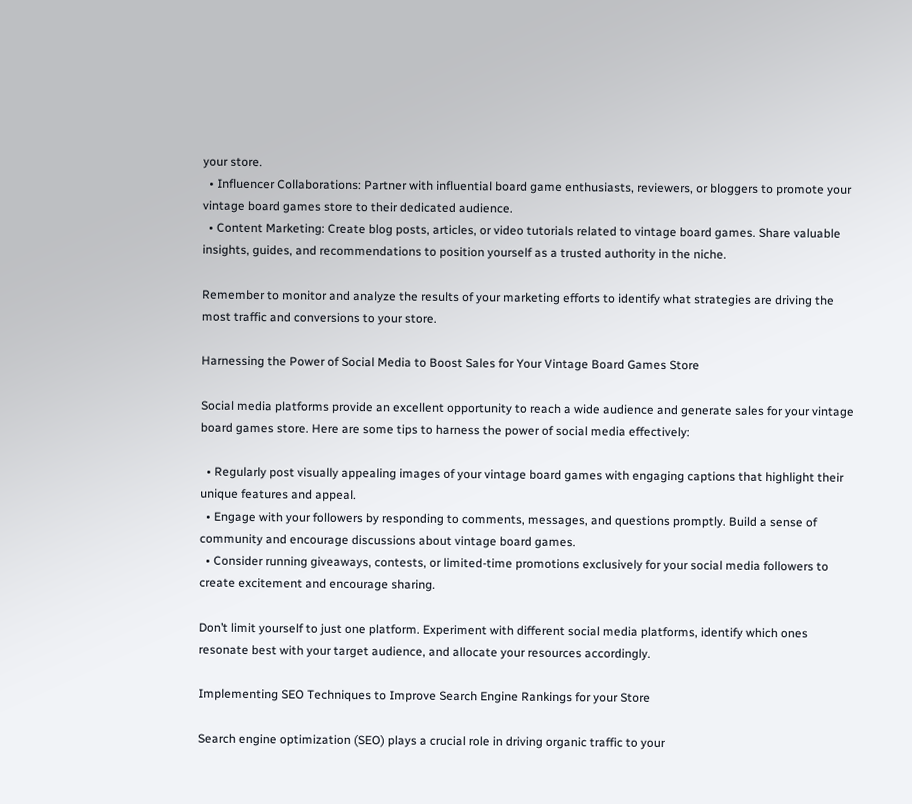your store.
  • Influencer Collaborations: Partner with influential board game enthusiasts, reviewers, or bloggers to promote your vintage board games store to their dedicated audience.
  • Content Marketing: Create blog posts, articles, or video tutorials related to vintage board games. Share valuable insights, guides, and recommendations to position yourself as a trusted authority in the niche.

Remember to monitor and analyze the results of your marketing efforts to identify what strategies are driving the most traffic and conversions to your store.

Harnessing the Power of Social Media to Boost Sales for Your Vintage Board Games Store

Social media platforms provide an excellent opportunity to reach a wide audience and generate sales for your vintage board games store. Here are some tips to harness the power of social media effectively:

  • Regularly post visually appealing images of your vintage board games with engaging captions that highlight their unique features and appeal.
  • Engage with your followers by responding to comments, messages, and questions promptly. Build a sense of community and encourage discussions about vintage board games.
  • Consider running giveaways, contests, or limited-time promotions exclusively for your social media followers to create excitement and encourage sharing.

Don’t limit yourself to just one platform. Experiment with different social media platforms, identify which ones resonate best with your target audience, and allocate your resources accordingly.

Implementing SEO Techniques to Improve Search Engine Rankings for your Store

Search engine optimization (SEO) plays a crucial role in driving organic traffic to your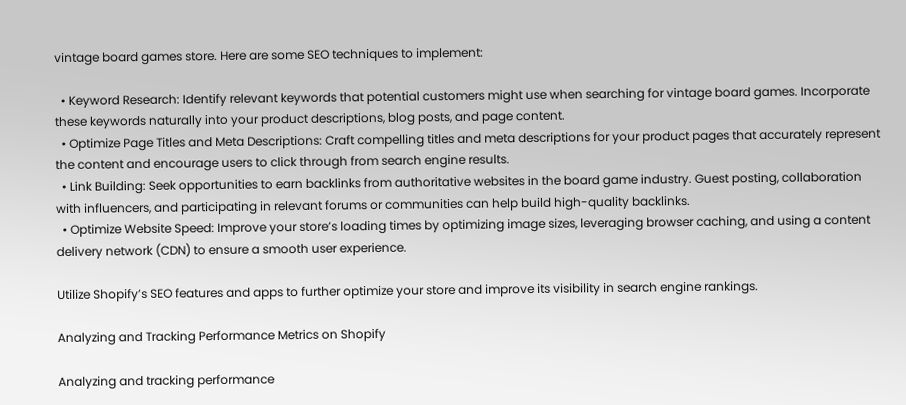vintage board games store. Here are some SEO techniques to implement:

  • Keyword Research: Identify relevant keywords that potential customers might use when searching for vintage board games. Incorporate these keywords naturally into your product descriptions, blog posts, and page content.
  • Optimize Page Titles and Meta Descriptions: Craft compelling titles and meta descriptions for your product pages that accurately represent the content and encourage users to click through from search engine results.
  • Link Building: Seek opportunities to earn backlinks from authoritative websites in the board game industry. Guest posting, collaboration with influencers, and participating in relevant forums or communities can help build high-quality backlinks.
  • Optimize Website Speed: Improve your store’s loading times by optimizing image sizes, leveraging browser caching, and using a content delivery network (CDN) to ensure a smooth user experience.

Utilize Shopify’s SEO features and apps to further optimize your store and improve its visibility in search engine rankings.

Analyzing and Tracking Performance Metrics on Shopify

Analyzing and tracking performance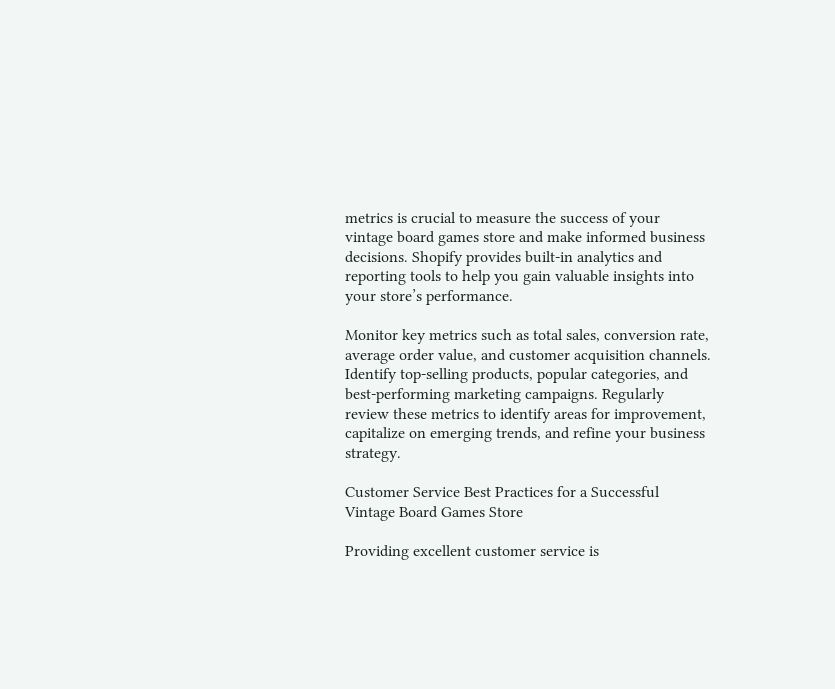metrics is crucial to measure the success of your vintage board games store and make informed business decisions. Shopify provides built-in analytics and reporting tools to help you gain valuable insights into your store’s performance.

Monitor key metrics such as total sales, conversion rate, average order value, and customer acquisition channels. Identify top-selling products, popular categories, and best-performing marketing campaigns. Regularly review these metrics to identify areas for improvement, capitalize on emerging trends, and refine your business strategy.

Customer Service Best Practices for a Successful Vintage Board Games Store

Providing excellent customer service is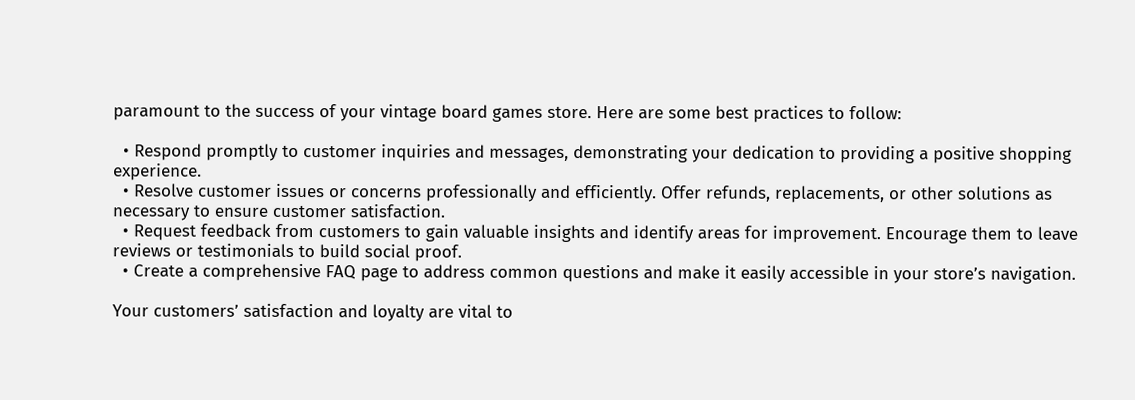paramount to the success of your vintage board games store. Here are some best practices to follow:

  • Respond promptly to customer inquiries and messages, demonstrating your dedication to providing a positive shopping experience.
  • Resolve customer issues or concerns professionally and efficiently. Offer refunds, replacements, or other solutions as necessary to ensure customer satisfaction.
  • Request feedback from customers to gain valuable insights and identify areas for improvement. Encourage them to leave reviews or testimonials to build social proof.
  • Create a comprehensive FAQ page to address common questions and make it easily accessible in your store’s navigation.

Your customers’ satisfaction and loyalty are vital to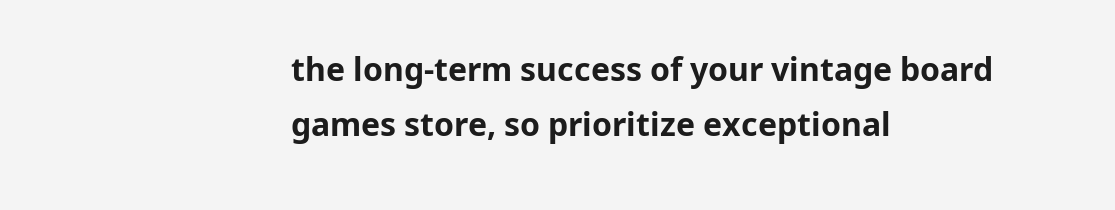the long-term success of your vintage board games store, so prioritize exceptional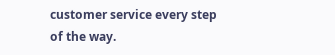customer service every step of the way.